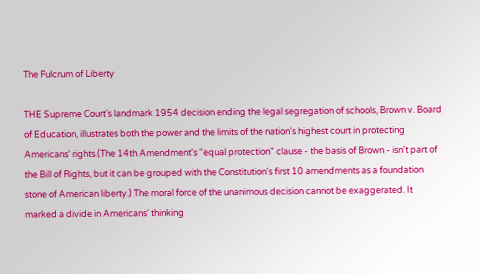The Fulcrum of Liberty

THE Supreme Court's landmark 1954 decision ending the legal segregation of schools, Brown v. Board of Education, illustrates both the power and the limits of the nation's highest court in protecting Americans' rights.(The 14th Amendment's "equal protection" clause - the basis of Brown - isn't part of the Bill of Rights, but it can be grouped with the Constitution's first 10 amendments as a foundation stone of American liberty.) The moral force of the unanimous decision cannot be exaggerated. It marked a divide in Americans' thinking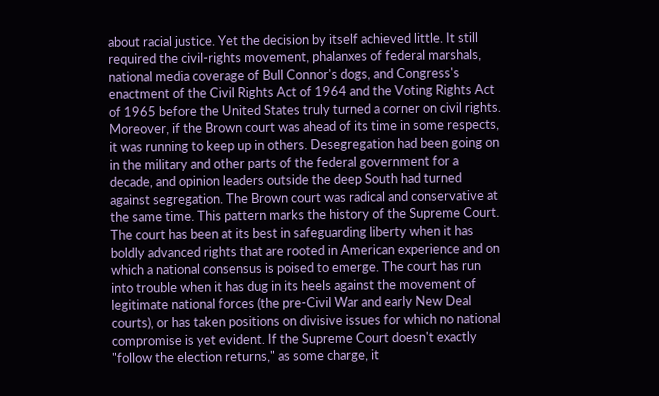about racial justice. Yet the decision by itself achieved little. It still required the civil-rights movement, phalanxes of federal marshals, national media coverage of Bull Connor's dogs, and Congress's enactment of the Civil Rights Act of 1964 and the Voting Rights Act of 1965 before the United States truly turned a corner on civil rights. Moreover, if the Brown court was ahead of its time in some respects, it was running to keep up in others. Desegregation had been going on in the military and other parts of the federal government for a decade, and opinion leaders outside the deep South had turned against segregation. The Brown court was radical and conservative at the same time. This pattern marks the history of the Supreme Court. The court has been at its best in safeguarding liberty when it has boldly advanced rights that are rooted in American experience and on which a national consensus is poised to emerge. The court has run into trouble when it has dug in its heels against the movement of legitimate national forces (the pre-Civil War and early New Deal courts), or has taken positions on divisive issues for which no national compromise is yet evident. If the Supreme Court doesn't exactly "follow the election returns," as some charge, it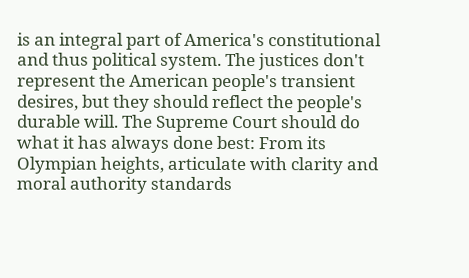is an integral part of America's constitutional and thus political system. The justices don't represent the American people's transient desires, but they should reflect the people's durable will. The Supreme Court should do what it has always done best: From its Olympian heights, articulate with clarity and moral authority standards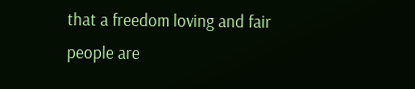that a freedom loving and fair people are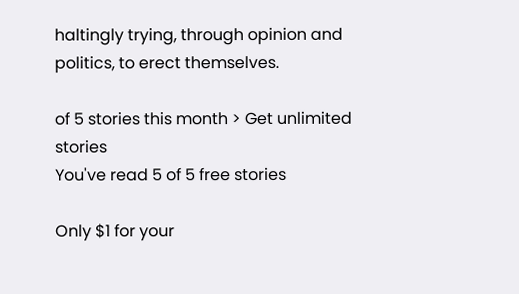haltingly trying, through opinion and politics, to erect themselves.

of 5 stories this month > Get unlimited stories
You've read 5 of 5 free stories

Only $1 for your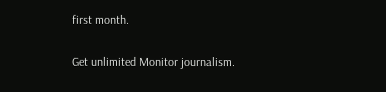first month.

Get unlimited Monitor journalism.